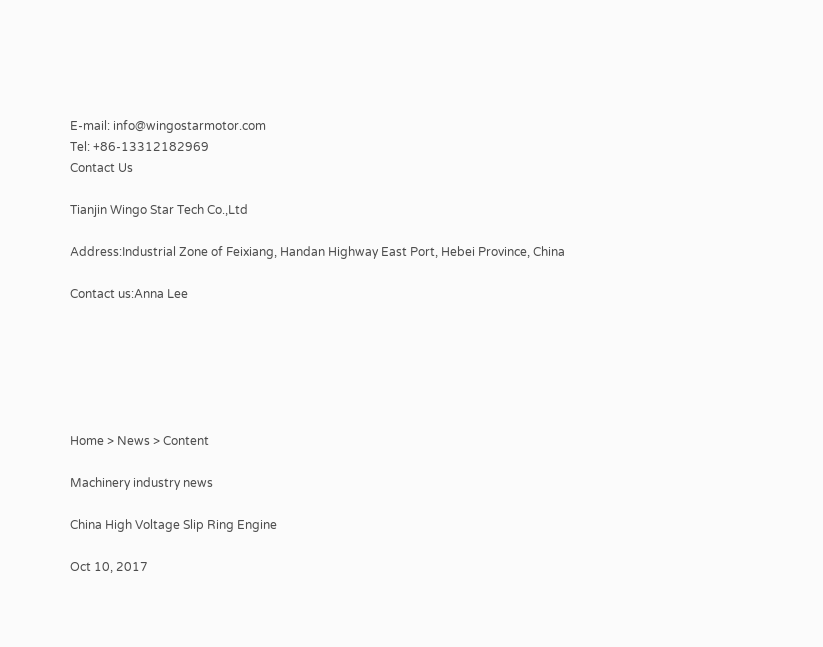E-mail: info@wingostarmotor.com
Tel: +86-13312182969
Contact Us

Tianjin Wingo Star Tech Co.,Ltd

Address:Industrial Zone of Feixiang, Handan Highway East Port, Hebei Province, China

Contact us:Anna Lee






Home > News > Content

Machinery industry news

China High Voltage Slip Ring Engine

Oct 10, 2017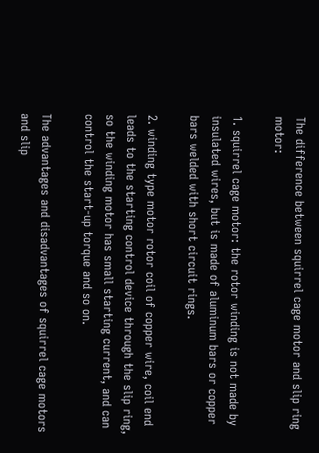The difference between squirrel cage motor and slip ring motor:

1. squirrel cage motor: the rotor winding is not made by insulated wires, but is made of aluminum bars or copper bars welded with short circuit rings.

2. winding type motor rotor coil of copper wire, coil end leads to the starting control device through the slip ring, so the winding motor has small starting current, and can control the start-up torque and so on.

The advantages and disadvantages of squirrel cage motors and slip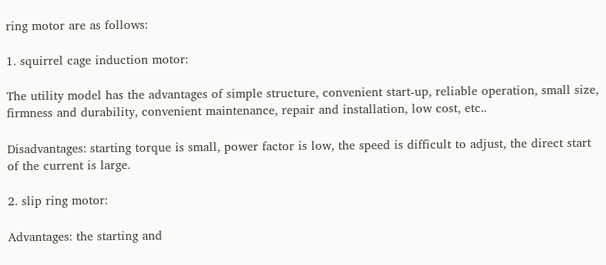ring motor are as follows:

1. squirrel cage induction motor:

The utility model has the advantages of simple structure, convenient start-up, reliable operation, small size, firmness and durability, convenient maintenance, repair and installation, low cost, etc..

Disadvantages: starting torque is small, power factor is low, the speed is difficult to adjust, the direct start of the current is large.

2. slip ring motor:

Advantages: the starting and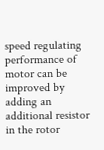speed regulating performance of motor can be improved by adding an additional resistor in the rotor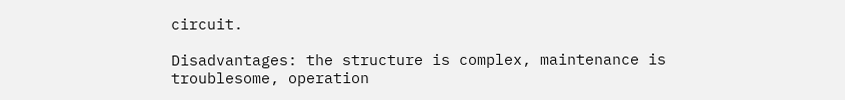circuit.

Disadvantages: the structure is complex, maintenance is troublesome, operation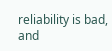reliability is bad, and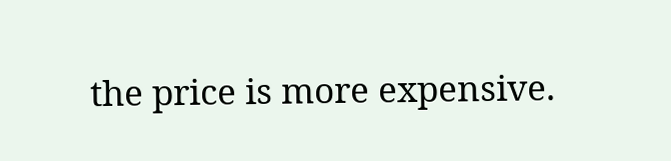the price is more expensive.